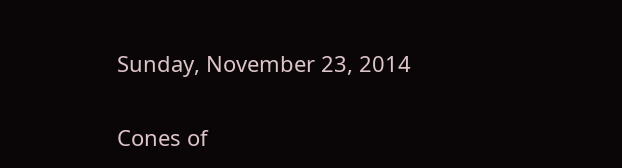Sunday, November 23, 2014

Cones of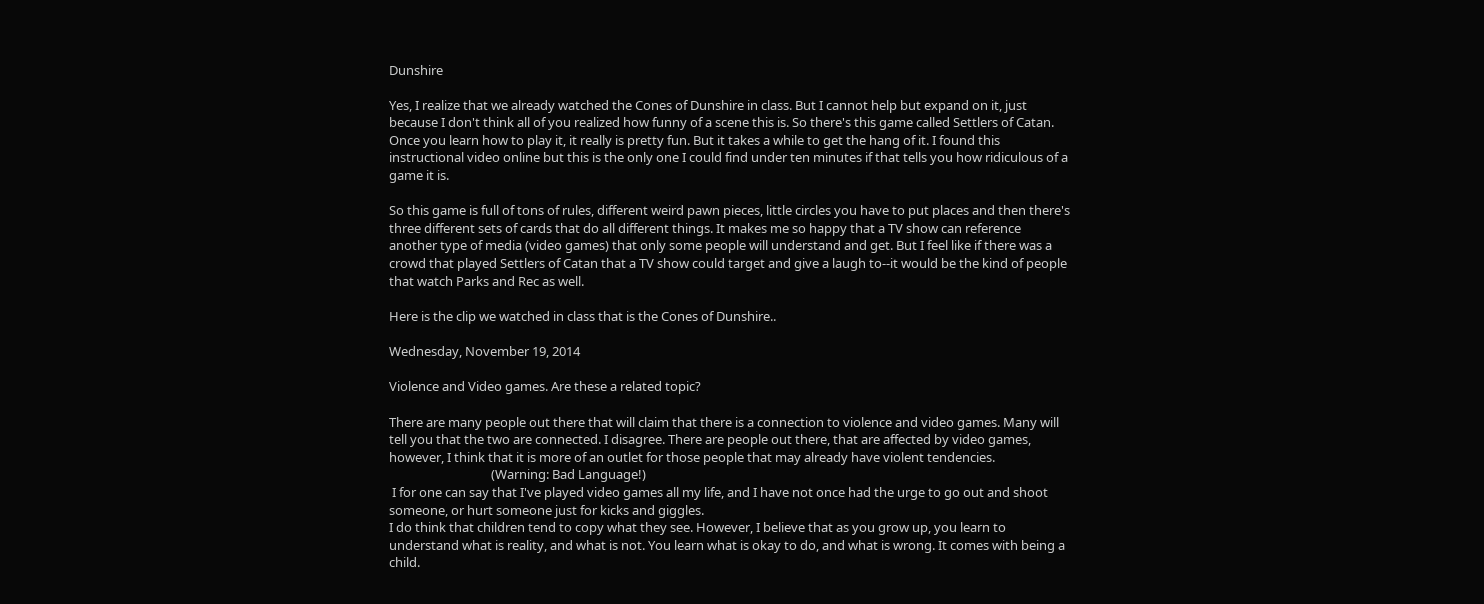Dunshire

Yes, I realize that we already watched the Cones of Dunshire in class. But I cannot help but expand on it, just because I don't think all of you realized how funny of a scene this is. So there's this game called Settlers of Catan. Once you learn how to play it, it really is pretty fun. But it takes a while to get the hang of it. I found this instructional video online but this is the only one I could find under ten minutes if that tells you how ridiculous of a game it is.

So this game is full of tons of rules, different weird pawn pieces, little circles you have to put places and then there's three different sets of cards that do all different things. It makes me so happy that a TV show can reference another type of media (video games) that only some people will understand and get. But I feel like if there was a crowd that played Settlers of Catan that a TV show could target and give a laugh to--it would be the kind of people that watch Parks and Rec as well.

Here is the clip we watched in class that is the Cones of Dunshire..

Wednesday, November 19, 2014

Violence and Video games. Are these a related topic?

There are many people out there that will claim that there is a connection to violence and video games. Many will tell you that the two are connected. I disagree. There are people out there, that are affected by video games, however, I think that it is more of an outlet for those people that may already have violent tendencies.
                                  (Warning: Bad Language!)
 I for one can say that I've played video games all my life, and I have not once had the urge to go out and shoot someone, or hurt someone just for kicks and giggles.
I do think that children tend to copy what they see. However, I believe that as you grow up, you learn to understand what is reality, and what is not. You learn what is okay to do, and what is wrong. It comes with being a child.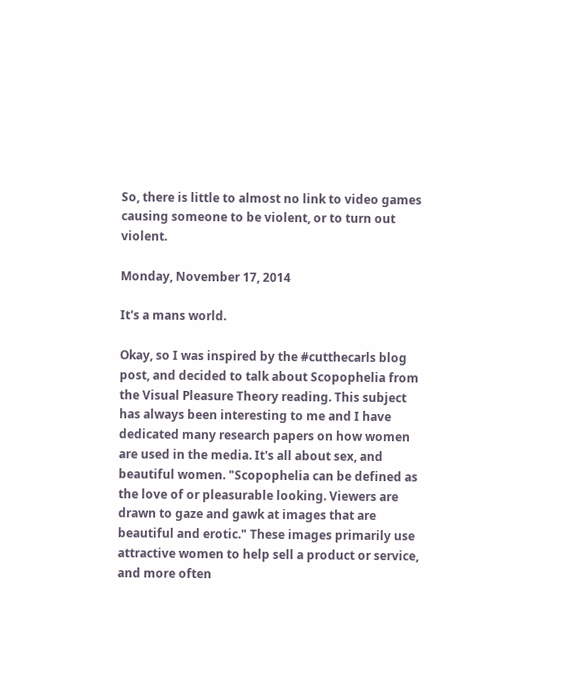So, there is little to almost no link to video games causing someone to be violent, or to turn out violent.

Monday, November 17, 2014

It's a mans world.

Okay, so I was inspired by the #cutthecarls blog post, and decided to talk about Scopophelia from the Visual Pleasure Theory reading. This subject has always been interesting to me and I have dedicated many research papers on how women are used in the media. It's all about sex, and beautiful women. "Scopophelia can be defined as the love of or pleasurable looking. Viewers are drawn to gaze and gawk at images that are beautiful and erotic." These images primarily use attractive women to help sell a product or service, and more often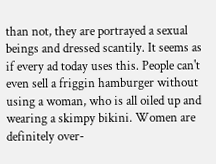than not, they are portrayed a sexual beings and dressed scantily. It seems as if every ad today uses this. People can't even sell a friggin hamburger without using a woman, who is all oiled up and wearing a skimpy bikini. Women are definitely over-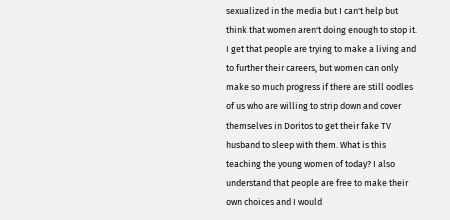sexualized in the media but I can't help but think that women aren't doing enough to stop it. I get that people are trying to make a living and to further their careers, but women can only make so much progress if there are still oodles of us who are willing to strip down and cover themselves in Doritos to get their fake TV husband to sleep with them. What is this teaching the young women of today? I also understand that people are free to make their own choices and I would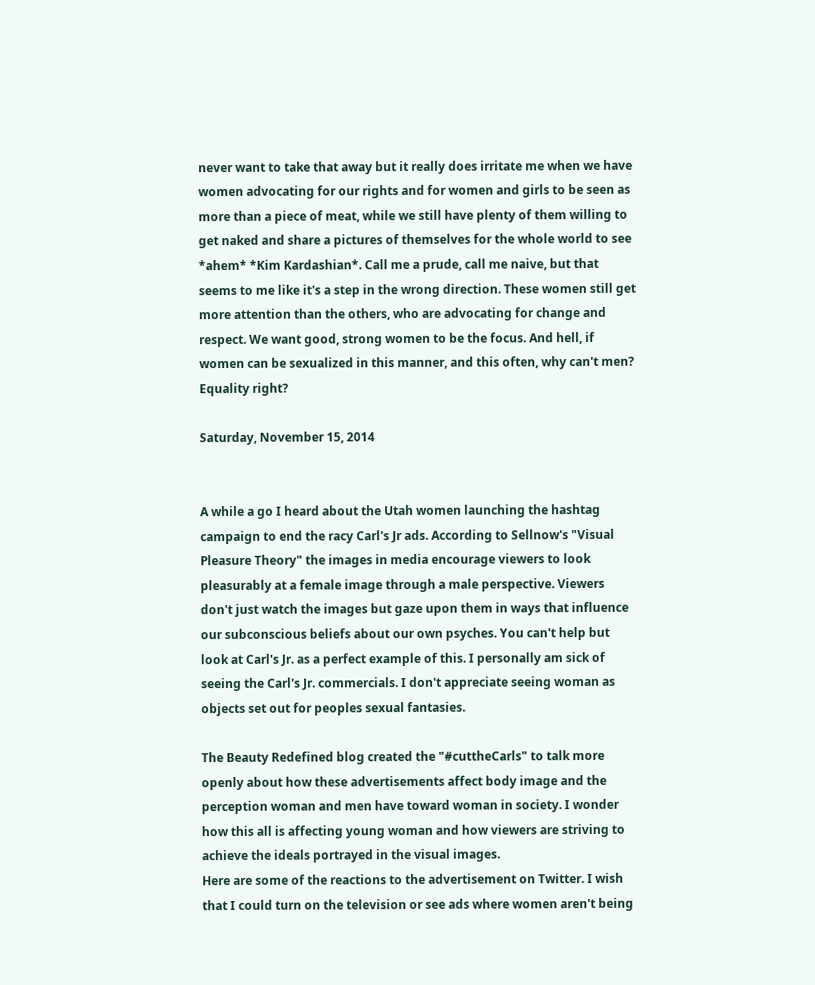never want to take that away but it really does irritate me when we have women advocating for our rights and for women and girls to be seen as more than a piece of meat, while we still have plenty of them willing to get naked and share a pictures of themselves for the whole world to see *ahem* *Kim Kardashian*. Call me a prude, call me naive, but that seems to me like it's a step in the wrong direction. These women still get more attention than the others, who are advocating for change and respect. We want good, strong women to be the focus. And hell, if women can be sexualized in this manner, and this often, why can't men? Equality right?

Saturday, November 15, 2014


A while a go I heard about the Utah women launching the hashtag campaign to end the racy Carl's Jr ads. According to Sellnow's "Visual Pleasure Theory" the images in media encourage viewers to look pleasurably at a female image through a male perspective. Viewers don't just watch the images but gaze upon them in ways that influence our subconscious beliefs about our own psyches. You can't help but look at Carl's Jr. as a perfect example of this. I personally am sick of seeing the Carl's Jr. commercials. I don't appreciate seeing woman as objects set out for peoples sexual fantasies.

The Beauty Redefined blog created the "#cuttheCarls" to talk more openly about how these advertisements affect body image and the perception woman and men have toward woman in society. I wonder how this all is affecting young woman and how viewers are striving to achieve the ideals portrayed in the visual images.
Here are some of the reactions to the advertisement on Twitter. I wish that I could turn on the television or see ads where women aren't being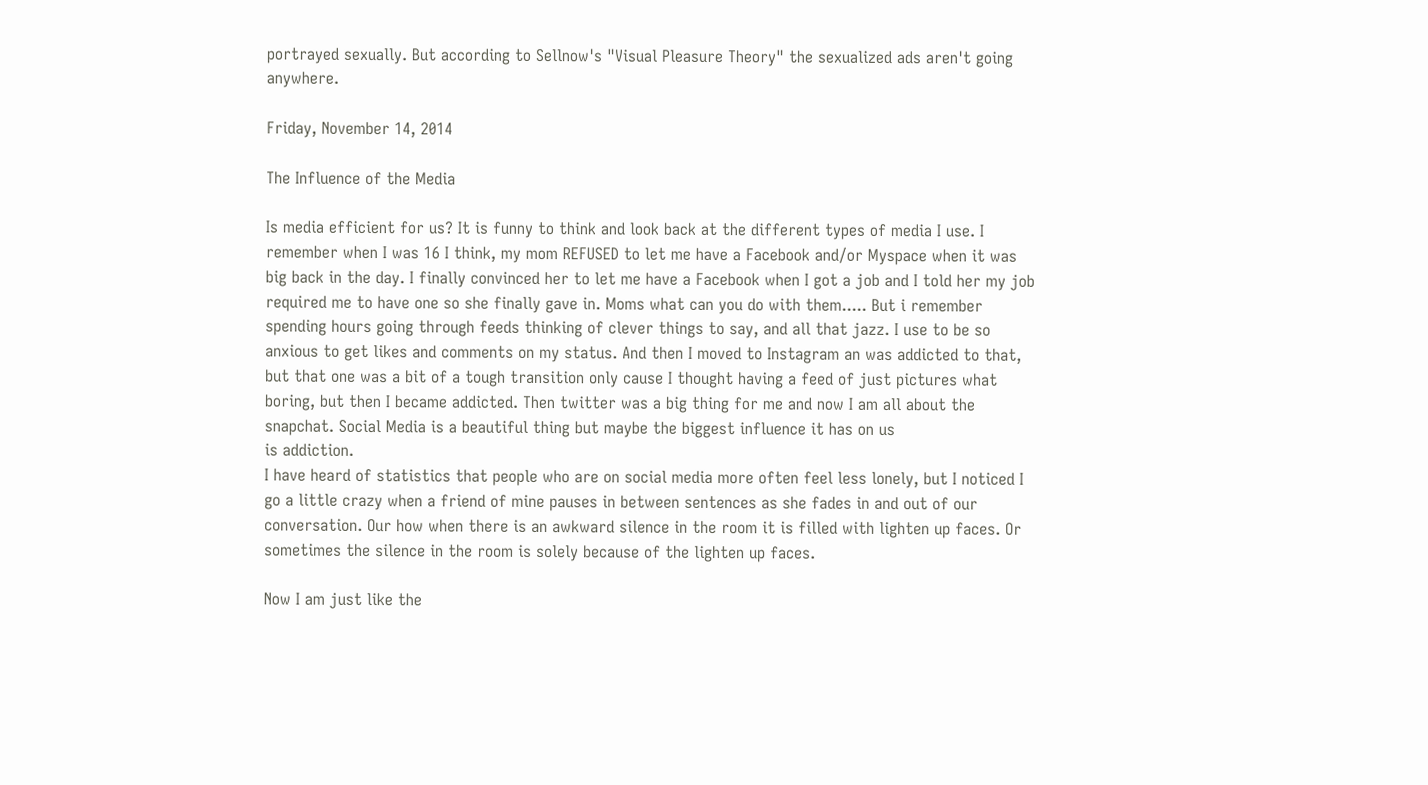portrayed sexually. But according to Sellnow's "Visual Pleasure Theory" the sexualized ads aren't going anywhere.

Friday, November 14, 2014

The Influence of the Media

Is media efficient for us? It is funny to think and look back at the different types of media I use. I remember when I was 16 I think, my mom REFUSED to let me have a Facebook and/or Myspace when it was big back in the day. I finally convinced her to let me have a Facebook when I got a job and I told her my job required me to have one so she finally gave in. Moms what can you do with them..... But i remember spending hours going through feeds thinking of clever things to say, and all that jazz. I use to be so anxious to get likes and comments on my status. And then I moved to Instagram an was addicted to that, but that one was a bit of a tough transition only cause I thought having a feed of just pictures what boring, but then I became addicted. Then twitter was a big thing for me and now I am all about the snapchat. Social Media is a beautiful thing but maybe the biggest influence it has on us
is addiction.
I have heard of statistics that people who are on social media more often feel less lonely, but I noticed I go a little crazy when a friend of mine pauses in between sentences as she fades in and out of our conversation. Our how when there is an awkward silence in the room it is filled with lighten up faces. Or sometimes the silence in the room is solely because of the lighten up faces.

Now I am just like the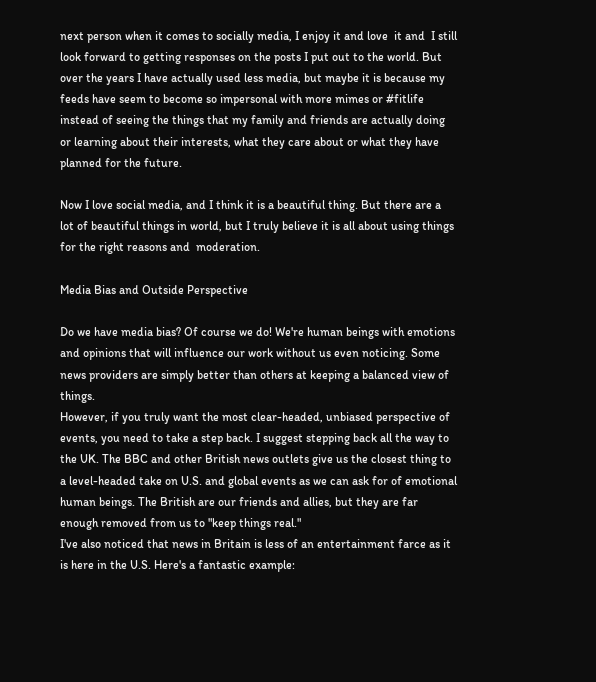next person when it comes to socially media, I enjoy it and love  it and  I still look forward to getting responses on the posts I put out to the world. But over the years I have actually used less media, but maybe it is because my feeds have seem to become so impersonal with more mimes or #fitlife instead of seeing the things that my family and friends are actually doing or learning about their interests, what they care about or what they have planned for the future.

Now I love social media, and I think it is a beautiful thing. But there are a lot of beautiful things in world, but I truly believe it is all about using things for the right reasons and  moderation.

Media Bias and Outside Perspective

Do we have media bias? Of course we do! We're human beings with emotions and opinions that will influence our work without us even noticing. Some news providers are simply better than others at keeping a balanced view of things.
However, if you truly want the most clear-headed, unbiased perspective of events, you need to take a step back. I suggest stepping back all the way to the UK. The BBC and other British news outlets give us the closest thing to a level-headed take on U.S. and global events as we can ask for of emotional human beings. The British are our friends and allies, but they are far enough removed from us to "keep things real."
I've also noticed that news in Britain is less of an entertainment farce as it is here in the U.S. Here's a fantastic example: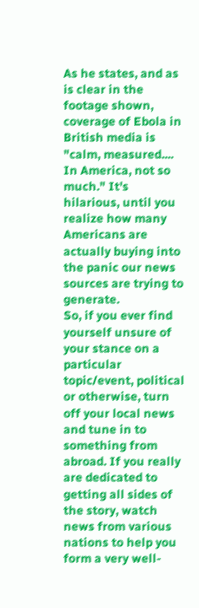As he states, and as is clear in the footage shown,  coverage of Ebola in British media is "calm, measured.... In America, not so much." It's hilarious, until you realize how many Americans are actually buying into the panic our news sources are trying to generate.
So, if you ever find yourself unsure of your stance on a particular topic/event, political or otherwise, turn off your local news and tune in to something from abroad. If you really are dedicated to getting all sides of the story, watch news from various nations to help you form a very well-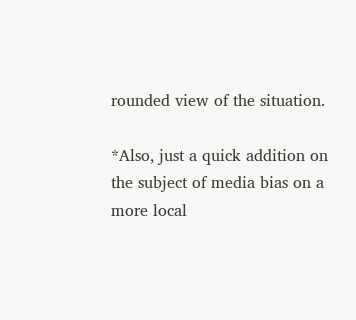rounded view of the situation.

*Also, just a quick addition on the subject of media bias on a more local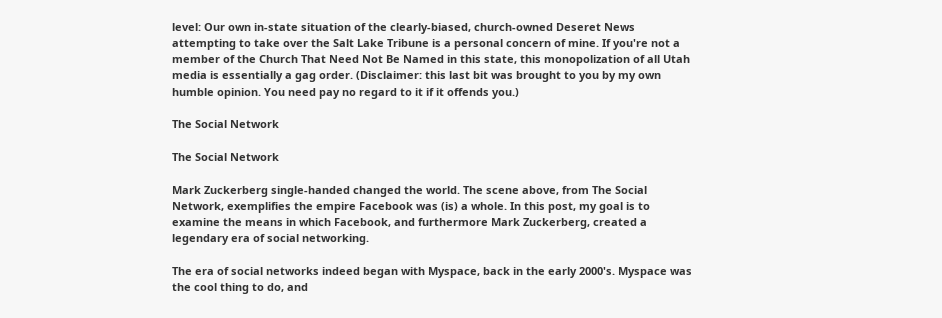level: Our own in-state situation of the clearly-biased, church-owned Deseret News attempting to take over the Salt Lake Tribune is a personal concern of mine. If you're not a member of the Church That Need Not Be Named in this state, this monopolization of all Utah media is essentially a gag order. (Disclaimer: this last bit was brought to you by my own humble opinion. You need pay no regard to it if it offends you.)

The Social Network

The Social Network

Mark Zuckerberg single-handed changed the world. The scene above, from The Social Network, exemplifies the empire Facebook was (is) a whole. In this post, my goal is to examine the means in which Facebook, and furthermore Mark Zuckerberg, created a legendary era of social networking.

The era of social networks indeed began with Myspace, back in the early 2000's. Myspace was the cool thing to do, and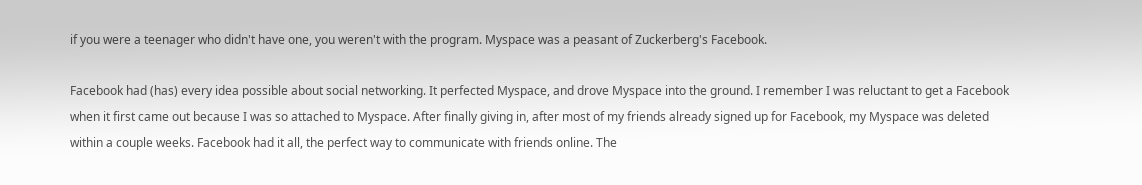if you were a teenager who didn't have one, you weren't with the program. Myspace was a peasant of Zuckerberg's Facebook.

Facebook had (has) every idea possible about social networking. It perfected Myspace, and drove Myspace into the ground. I remember I was reluctant to get a Facebook when it first came out because I was so attached to Myspace. After finally giving in, after most of my friends already signed up for Facebook, my Myspace was deleted within a couple weeks. Facebook had it all, the perfect way to communicate with friends online. The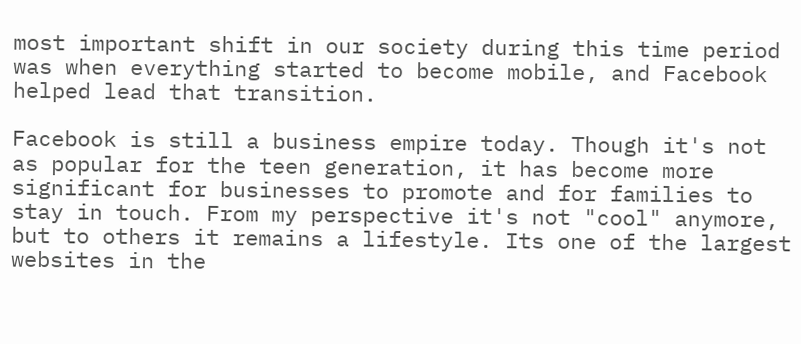most important shift in our society during this time period was when everything started to become mobile, and Facebook helped lead that transition.

Facebook is still a business empire today. Though it's not as popular for the teen generation, it has become more significant for businesses to promote and for families to stay in touch. From my perspective it's not "cool" anymore, but to others it remains a lifestyle. Its one of the largest websites in the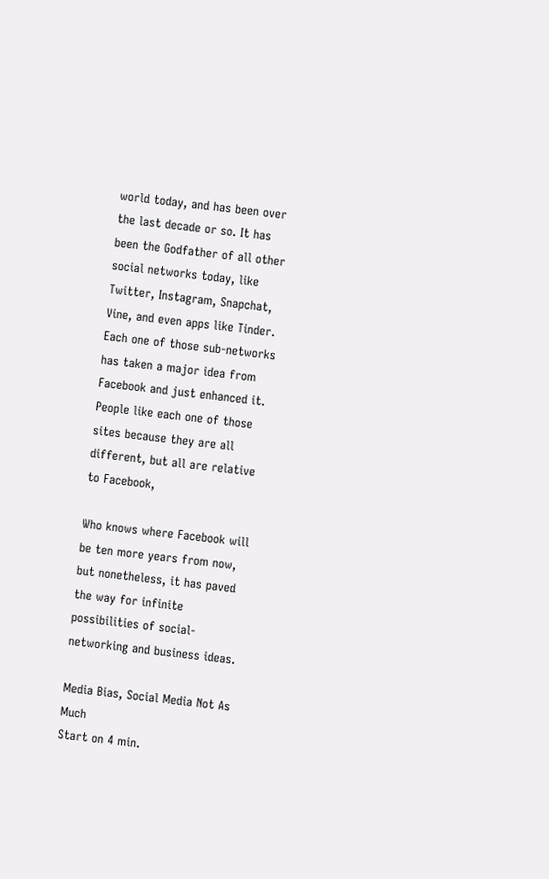world today, and has been over the last decade or so. It has been the Godfather of all other social networks today, like Twitter, Instagram, Snapchat, Vine, and even apps like Tinder. Each one of those sub-networks has taken a major idea from Facebook and just enhanced it. People like each one of those sites because they are all different, but all are relative to Facebook,

Who knows where Facebook will be ten more years from now, but nonetheless, it has paved the way for infinite possibilities of social-networking and business ideas.

Media Bias, Social Media Not As Much
Start on 4 min.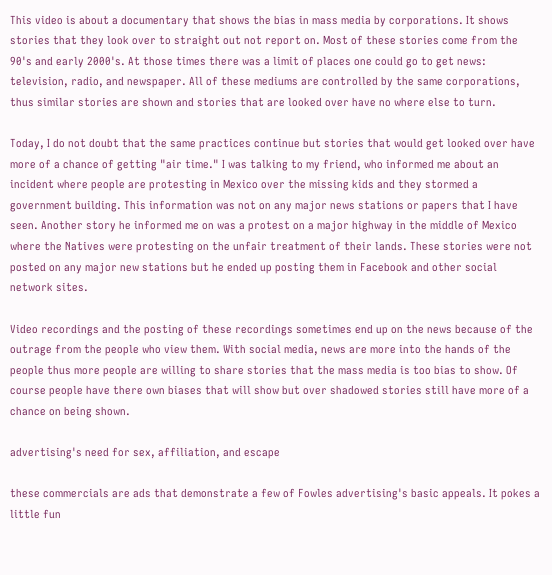This video is about a documentary that shows the bias in mass media by corporations. It shows stories that they look over to straight out not report on. Most of these stories come from the 90's and early 2000's. At those times there was a limit of places one could go to get news: television, radio, and newspaper. All of these mediums are controlled by the same corporations, thus similar stories are shown and stories that are looked over have no where else to turn.

Today, I do not doubt that the same practices continue but stories that would get looked over have more of a chance of getting "air time." I was talking to my friend, who informed me about an incident where people are protesting in Mexico over the missing kids and they stormed a government building. This information was not on any major news stations or papers that I have seen. Another story he informed me on was a protest on a major highway in the middle of Mexico where the Natives were protesting on the unfair treatment of their lands. These stories were not posted on any major new stations but he ended up posting them in Facebook and other social network sites.

Video recordings and the posting of these recordings sometimes end up on the news because of the outrage from the people who view them. With social media, news are more into the hands of the people thus more people are willing to share stories that the mass media is too bias to show. Of course people have there own biases that will show but over shadowed stories still have more of a chance on being shown.

advertising's need for sex, affiliation, and escape

these commercials are ads that demonstrate a few of Fowles advertising's basic appeals. It pokes a little fun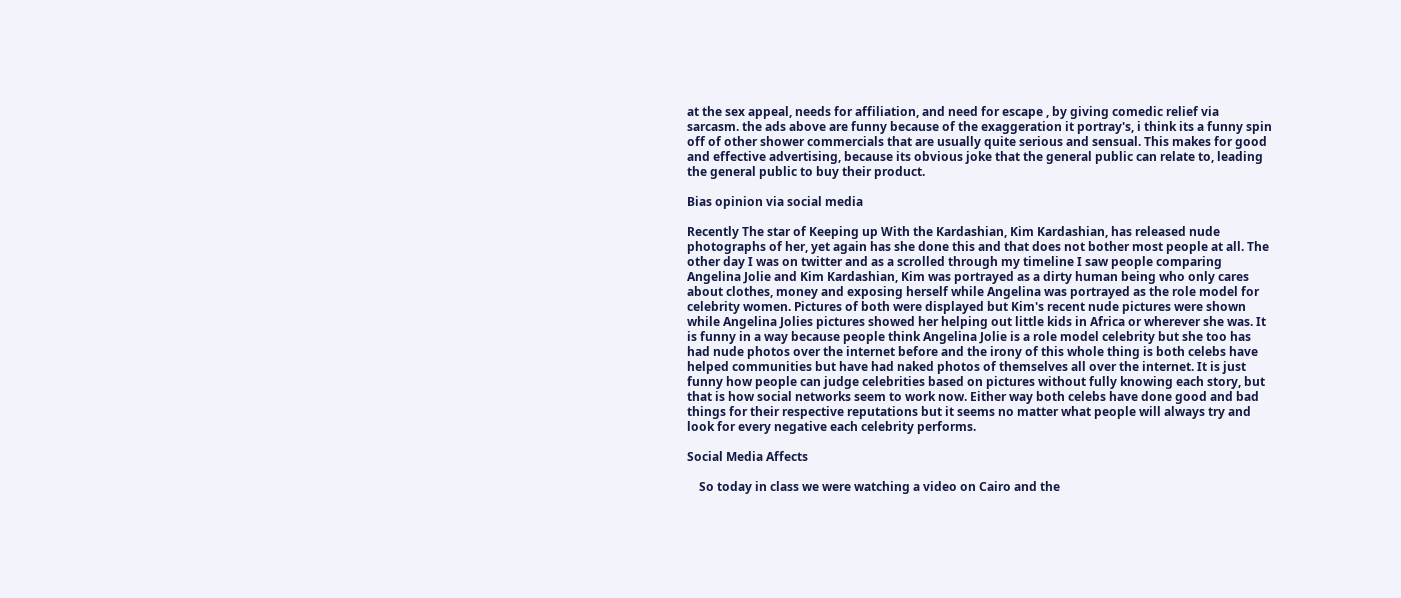at the sex appeal, needs for affiliation, and need for escape , by giving comedic relief via sarcasm. the ads above are funny because of the exaggeration it portray's, i think its a funny spin off of other shower commercials that are usually quite serious and sensual. This makes for good and effective advertising, because its obvious joke that the general public can relate to, leading the general public to buy their product.

Bias opinion via social media

Recently The star of Keeping up With the Kardashian, Kim Kardashian, has released nude photographs of her, yet again has she done this and that does not bother most people at all. The other day I was on twitter and as a scrolled through my timeline I saw people comparing Angelina Jolie and Kim Kardashian, Kim was portrayed as a dirty human being who only cares about clothes, money and exposing herself while Angelina was portrayed as the role model for celebrity women. Pictures of both were displayed but Kim's recent nude pictures were shown while Angelina Jolies pictures showed her helping out little kids in Africa or wherever she was. It is funny in a way because people think Angelina Jolie is a role model celebrity but she too has had nude photos over the internet before and the irony of this whole thing is both celebs have helped communities but have had naked photos of themselves all over the internet. It is just funny how people can judge celebrities based on pictures without fully knowing each story, but that is how social networks seem to work now. Either way both celebs have done good and bad things for their respective reputations but it seems no matter what people will always try and look for every negative each celebrity performs.

Social Media Affects

    So today in class we were watching a video on Cairo and the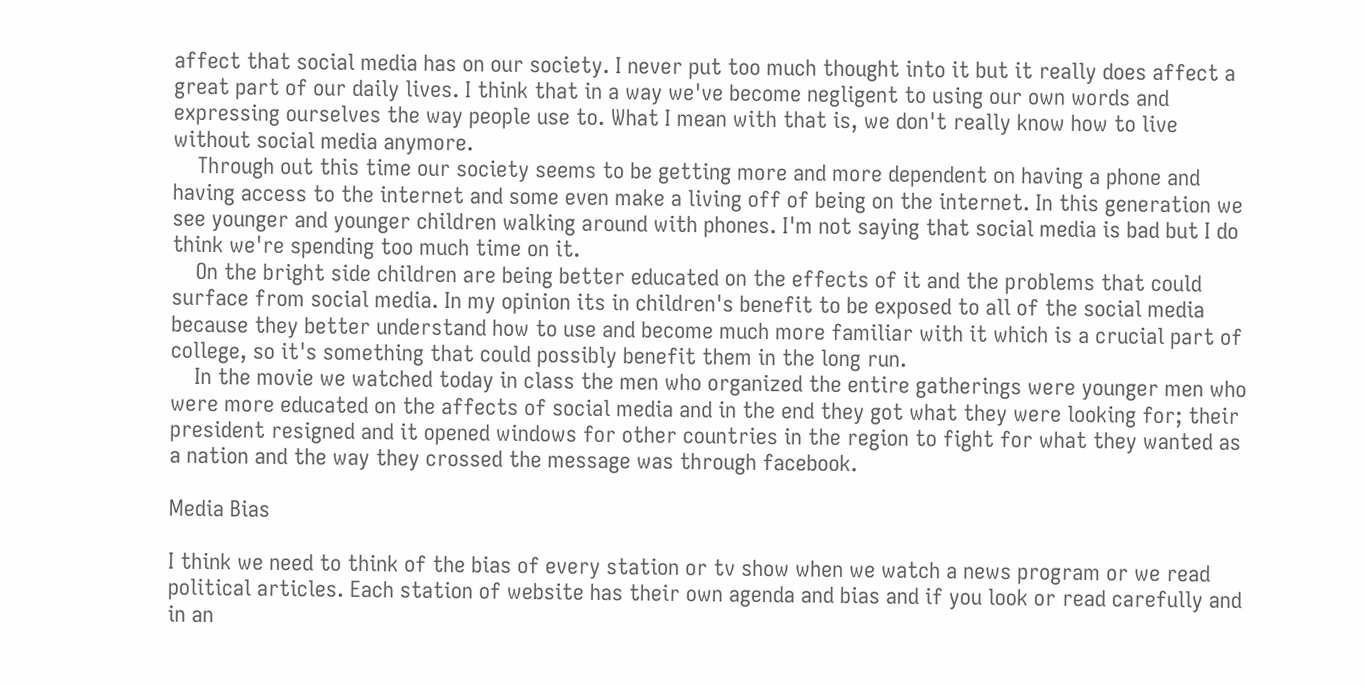affect that social media has on our society. I never put too much thought into it but it really does affect a great part of our daily lives. I think that in a way we've become negligent to using our own words and expressing ourselves the way people use to. What I mean with that is, we don't really know how to live without social media anymore.
    Through out this time our society seems to be getting more and more dependent on having a phone and having access to the internet and some even make a living off of being on the internet. In this generation we see younger and younger children walking around with phones. I'm not saying that social media is bad but I do think we're spending too much time on it.
    On the bright side children are being better educated on the effects of it and the problems that could surface from social media. In my opinion its in children's benefit to be exposed to all of the social media because they better understand how to use and become much more familiar with it which is a crucial part of college, so it's something that could possibly benefit them in the long run.
    In the movie we watched today in class the men who organized the entire gatherings were younger men who were more educated on the affects of social media and in the end they got what they were looking for; their president resigned and it opened windows for other countries in the region to fight for what they wanted as a nation and the way they crossed the message was through facebook.

Media Bias

I think we need to think of the bias of every station or tv show when we watch a news program or we read political articles. Each station of website has their own agenda and bias and if you look or read carefully and in an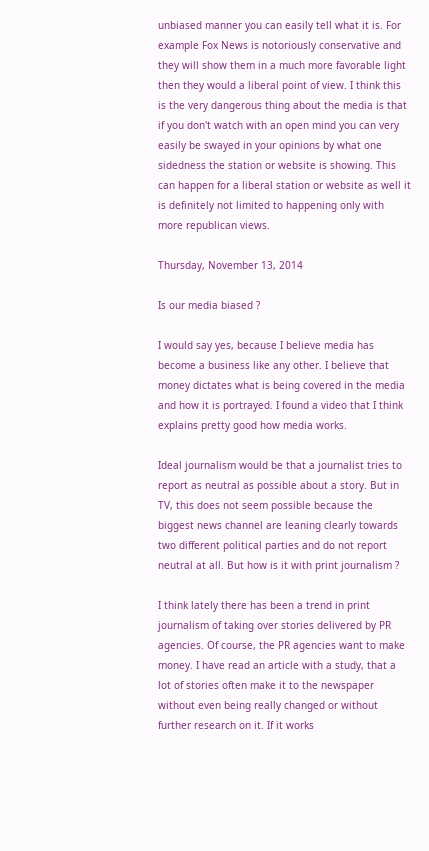unbiased manner you can easily tell what it is. For example Fox News is notoriously conservative and they will show them in a much more favorable light then they would a liberal point of view. I think this is the very dangerous thing about the media is that if you don't watch with an open mind you can very easily be swayed in your opinions by what one sidedness the station or website is showing. This can happen for a liberal station or website as well it is definitely not limited to happening only with more republican views.

Thursday, November 13, 2014

Is our media biased ?

I would say yes, because I believe media has become a business like any other. I believe that money dictates what is being covered in the media and how it is portrayed. I found a video that I think explains pretty good how media works.

Ideal journalism would be that a journalist tries to report as neutral as possible about a story. But in TV, this does not seem possible because the biggest news channel are leaning clearly towards two different political parties and do not report neutral at all. But how is it with print journalism ?

I think lately there has been a trend in print journalism of taking over stories delivered by PR agencies. Of course, the PR agencies want to make money. I have read an article with a study, that a lot of stories often make it to the newspaper without even being really changed or without further research on it. If it works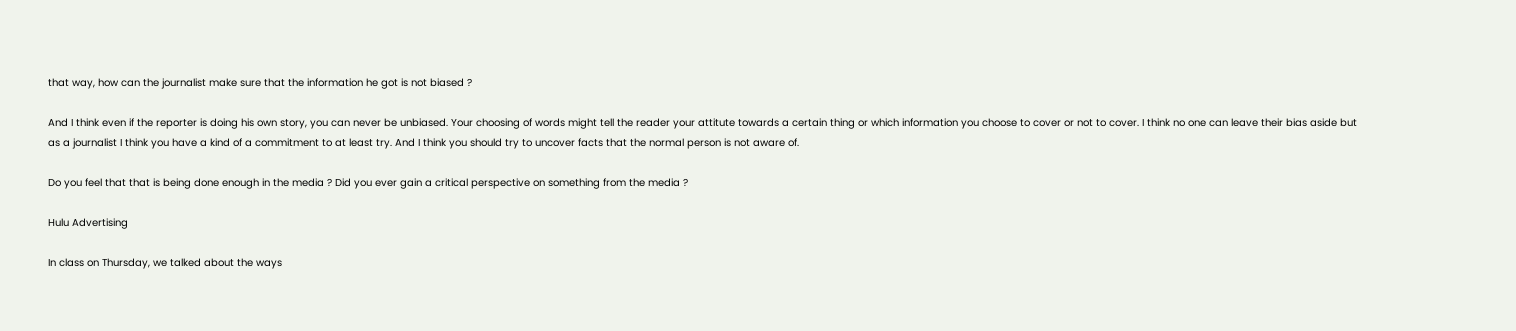that way, how can the journalist make sure that the information he got is not biased ?

And I think even if the reporter is doing his own story, you can never be unbiased. Your choosing of words might tell the reader your attitute towards a certain thing or which information you choose to cover or not to cover. I think no one can leave their bias aside but as a journalist I think you have a kind of a commitment to at least try. And I think you should try to uncover facts that the normal person is not aware of.

Do you feel that that is being done enough in the media ? Did you ever gain a critical perspective on something from the media ?

Hulu Advertising

In class on Thursday, we talked about the ways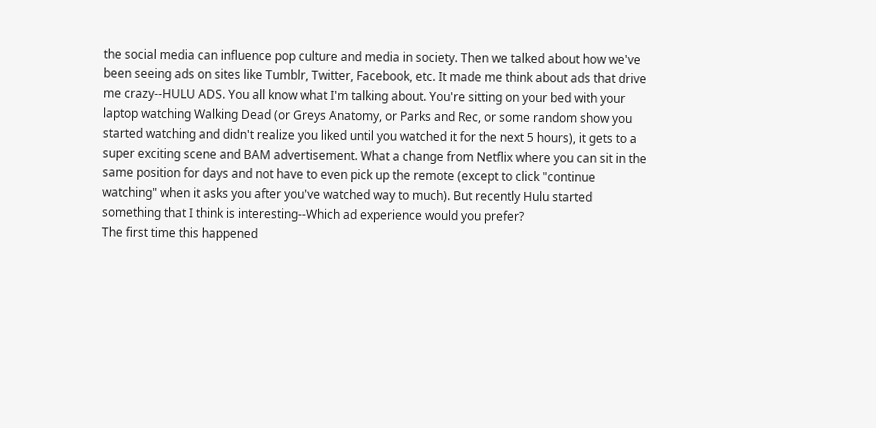the social media can influence pop culture and media in society. Then we talked about how we've been seeing ads on sites like Tumblr, Twitter, Facebook, etc. It made me think about ads that drive me crazy--HULU ADS. You all know what I'm talking about. You're sitting on your bed with your laptop watching Walking Dead (or Greys Anatomy, or Parks and Rec, or some random show you started watching and didn't realize you liked until you watched it for the next 5 hours), it gets to a super exciting scene and BAM advertisement. What a change from Netflix where you can sit in the same position for days and not have to even pick up the remote (except to click "continue watching" when it asks you after you've watched way to much). But recently Hulu started something that I think is interesting--Which ad experience would you prefer?
The first time this happened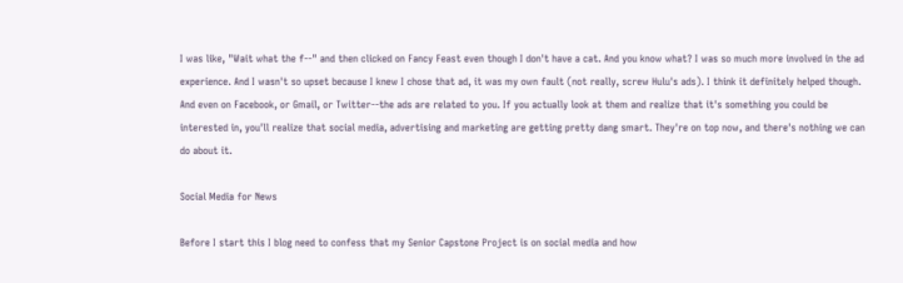I was like, "Wait what the f--" and then clicked on Fancy Feast even though I don't have a cat. And you know what? I was so much more involved in the ad experience. And I wasn't so upset because I knew I chose that ad, it was my own fault (not really, screw Hulu's ads). I think it definitely helped though. And even on Facebook, or Gmail, or Twitter--the ads are related to you. If you actually look at them and realize that it's something you could be interested in, you'll realize that social media, advertising and marketing are getting pretty dang smart. They're on top now, and there's nothing we can do about it.

Social Media for News

Before I start this I blog need to confess that my Senior Capstone Project is on social media and how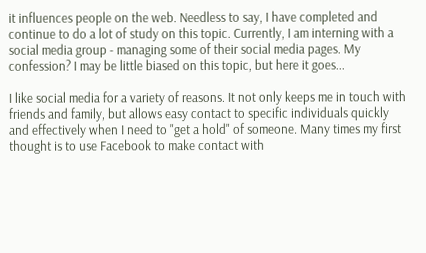it influences people on the web. Needless to say, I have completed and continue to do a lot of study on this topic. Currently, I am interning with a social media group - managing some of their social media pages. My confession? I may be little biased on this topic, but here it goes...

I like social media for a variety of reasons. It not only keeps me in touch with friends and family, but allows easy contact to specific individuals quickly and effectively when I need to "get a hold" of someone. Many times my first thought is to use Facebook to make contact with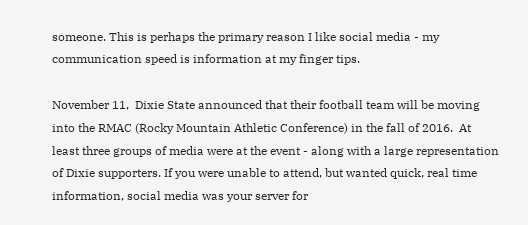someone. This is perhaps the primary reason I like social media - my communication speed is information at my finger tips.

November 11,  Dixie State announced that their football team will be moving into the RMAC (Rocky Mountain Athletic Conference) in the fall of 2016.  At least three groups of media were at the event - along with a large representation of Dixie supporters. If you were unable to attend, but wanted quick, real time information, social media was your server for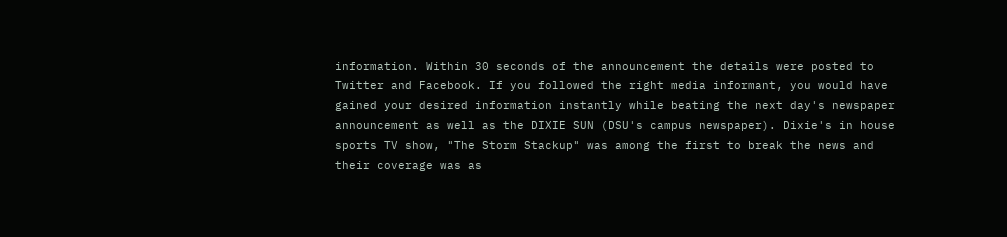information. Within 30 seconds of the announcement the details were posted to Twitter and Facebook. If you followed the right media informant, you would have gained your desired information instantly while beating the next day's newspaper announcement as well as the DIXIE SUN (DSU's campus newspaper). Dixie's in house sports TV show, "The Storm Stackup" was among the first to break the news and their coverage was as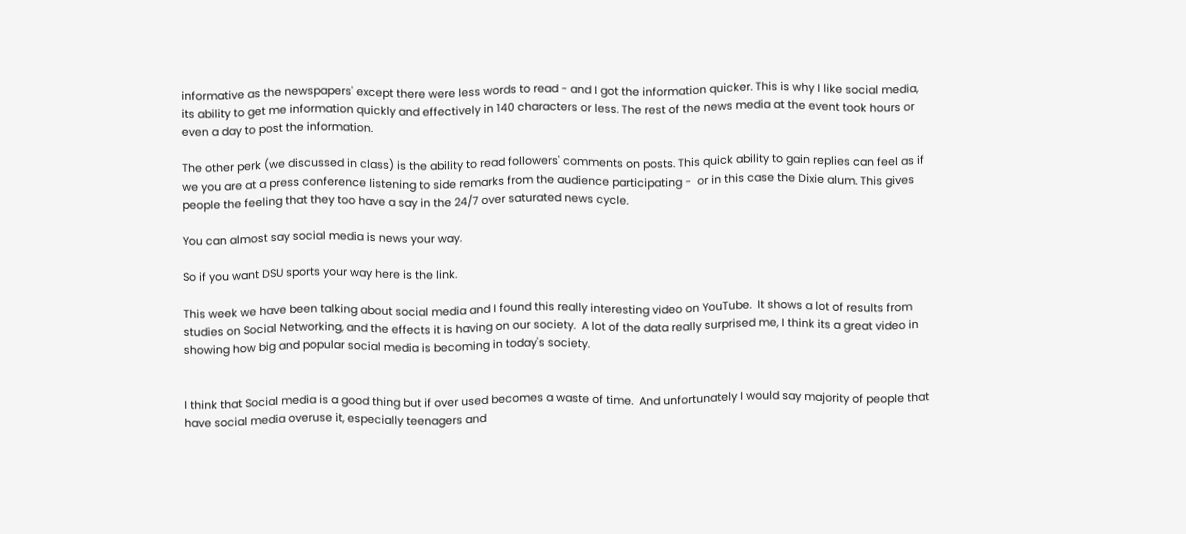informative as the newspapers' except there were less words to read - and I got the information quicker. This is why I like social media, its ability to get me information quickly and effectively in 140 characters or less. The rest of the news media at the event took hours or even a day to post the information.

The other perk (we discussed in class) is the ability to read followers' comments on posts. This quick ability to gain replies can feel as if we you are at a press conference listening to side remarks from the audience participating -  or in this case the Dixie alum. This gives people the feeling that they too have a say in the 24/7 over saturated news cycle.

You can almost say social media is news your way.

So if you want DSU sports your way here is the link.

This week we have been talking about social media and I found this really interesting video on YouTube.  It shows a lot of results from studies on Social Networking, and the effects it is having on our society.  A lot of the data really surprised me, I think its a great video in showing how big and popular social media is becoming in today's society.


I think that Social media is a good thing but if over used becomes a waste of time.  And unfortunately I would say majority of people that have social media overuse it, especially teenagers and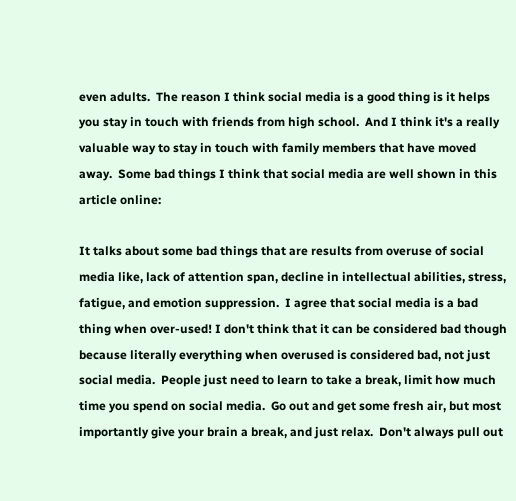even adults.  The reason I think social media is a good thing is it helps you stay in touch with friends from high school.  And I think it's a really valuable way to stay in touch with family members that have moved away.  Some bad things I think that social media are well shown in this article online:

It talks about some bad things that are results from overuse of social media like, lack of attention span, decline in intellectual abilities, stress, fatigue, and emotion suppression.  I agree that social media is a bad thing when over-used! I don't think that it can be considered bad though because literally everything when overused is considered bad, not just social media.  People just need to learn to take a break, limit how much time you spend on social media.  Go out and get some fresh air, but most importantly give your brain a break, and just relax.  Don't always pull out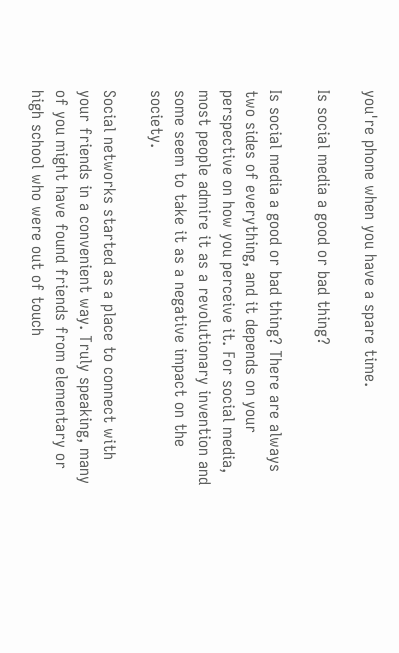you're phone when you have a spare time.

Is social media a good or bad thing?

Is social media a good or bad thing? There are always two sides of everything, and it depends on your perspective on how you perceive it. For social media, most people admire it as a revolutionary invention and some seem to take it as a negative impact on the society.

Social networks started as a place to connect with your friends in a convenient way. Truly speaking, many of you might have found friends from elementary or high school who were out of touch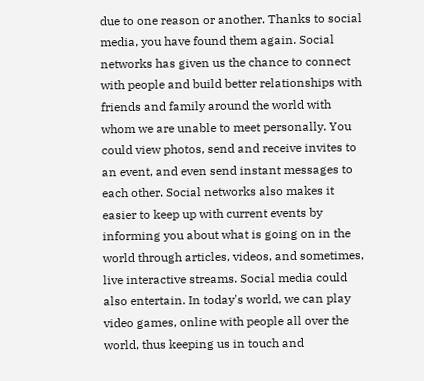due to one reason or another. Thanks to social media, you have found them again. Social networks has given us the chance to connect with people and build better relationships with friends and family around the world with whom we are unable to meet personally. You could view photos, send and receive invites to an event, and even send instant messages to each other. Social networks also makes it easier to keep up with current events by informing you about what is going on in the world through articles, videos, and sometimes, live interactive streams. Social media could also entertain. In today's world, we can play video games, online with people all over the world, thus keeping us in touch and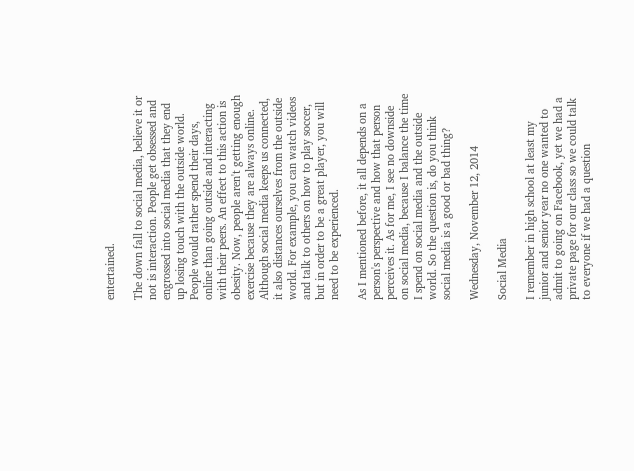entertained.

The down fall to social media, believe it or not is interaction. People get obsessed and engrossed into social media that they end up losing touch with the outside world. People would rather spend their days, online than going outside and interacting with their peers. An effect to this action is obesity. Now, people aren't getting enough exercise because they are always online. Although social media keeps us connected, it also distances ourselves from the outside world. For example, you can watch videos and talk to others on how to play soccer, but in order to be a great player, you will need to be experienced.

As I mentioned before, it all depends on a person's perspective and how that person perceives it. As for me, I see no downside on social media, because I balance the time I spend on social media and the outside world. So the question is, do you think social media is a good or bad thing?

Wednesday, November 12, 2014

Social Media

I remember in high school at least my junior and senior year no one wanted to admit to going on Facebook, yet we had a private page for our class so we could talk to everyone if we had a question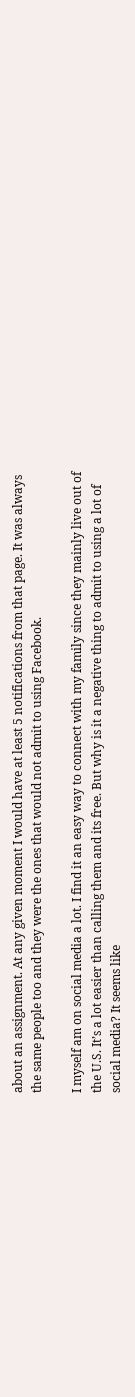about an assignment. At any given moment I would have at least 5 notifications from that page. It was always the same people too and they were the ones that would not admit to using Facebook.

I myself am on social media a lot. I find it an easy way to connect with my family since they mainly live out of the U.S. It’s a lot easier than calling them and its free. But why is it a negative thing to admit to using a lot of social media? It seems like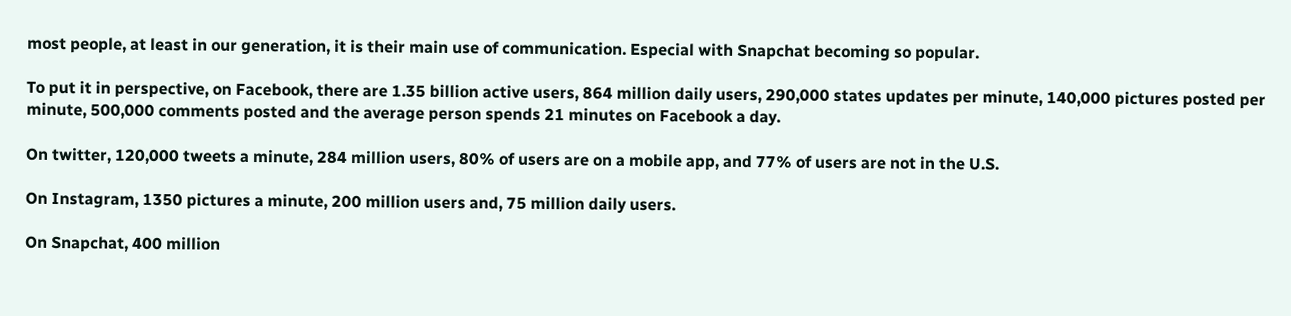most people, at least in our generation, it is their main use of communication. Especial with Snapchat becoming so popular.

To put it in perspective, on Facebook, there are 1.35 billion active users, 864 million daily users, 290,000 states updates per minute, 140,000 pictures posted per minute, 500,000 comments posted and the average person spends 21 minutes on Facebook a day.

On twitter, 120,000 tweets a minute, 284 million users, 80% of users are on a mobile app, and 77% of users are not in the U.S.

On Instagram, 1350 pictures a minute, 200 million users and, 75 million daily users.

On Snapchat, 400 million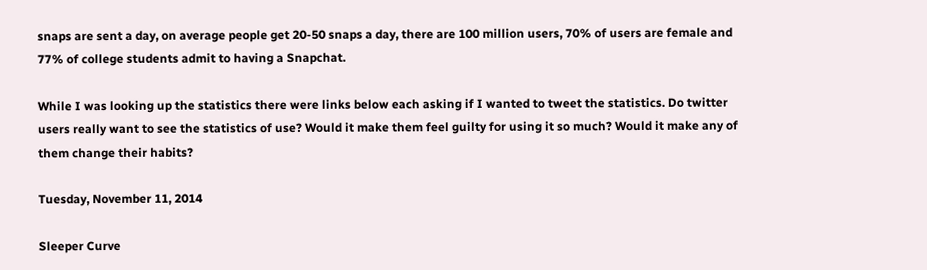snaps are sent a day, on average people get 20-50 snaps a day, there are 100 million users, 70% of users are female and 77% of college students admit to having a Snapchat.

While I was looking up the statistics there were links below each asking if I wanted to tweet the statistics. Do twitter users really want to see the statistics of use? Would it make them feel guilty for using it so much? Would it make any of them change their habits?

Tuesday, November 11, 2014

Sleeper Curve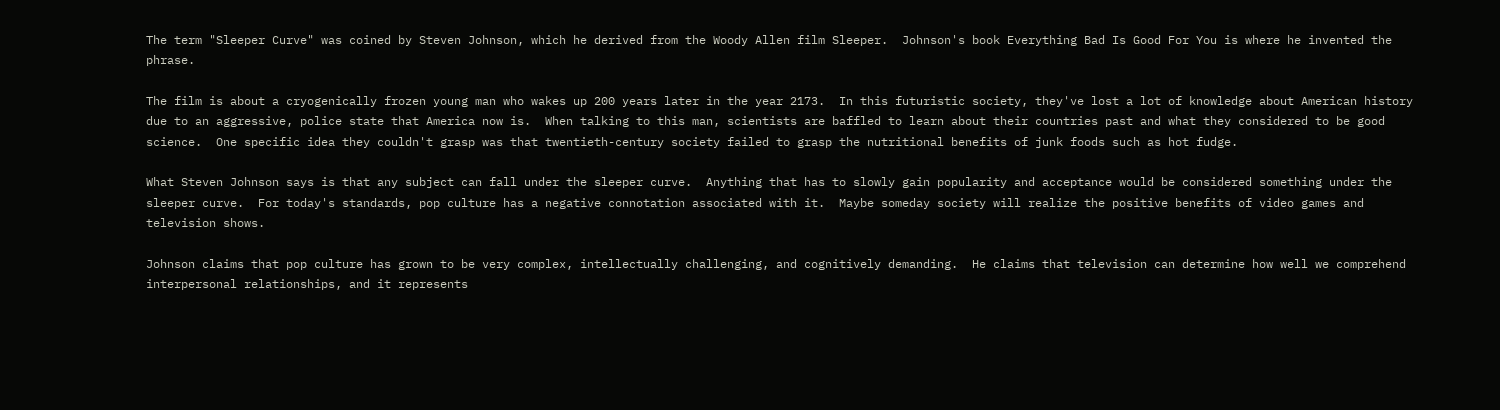The term "Sleeper Curve" was coined by Steven Johnson, which he derived from the Woody Allen film Sleeper.  Johnson's book Everything Bad Is Good For You is where he invented the phrase.

The film is about a cryogenically frozen young man who wakes up 200 years later in the year 2173.  In this futuristic society, they've lost a lot of knowledge about American history due to an aggressive, police state that America now is.  When talking to this man, scientists are baffled to learn about their countries past and what they considered to be good science.  One specific idea they couldn't grasp was that twentieth-century society failed to grasp the nutritional benefits of junk foods such as hot fudge.

What Steven Johnson says is that any subject can fall under the sleeper curve.  Anything that has to slowly gain popularity and acceptance would be considered something under the sleeper curve.  For today's standards, pop culture has a negative connotation associated with it.  Maybe someday society will realize the positive benefits of video games and television shows.

Johnson claims that pop culture has grown to be very complex, intellectually challenging, and cognitively demanding.  He claims that television can determine how well we comprehend interpersonal relationships, and it represents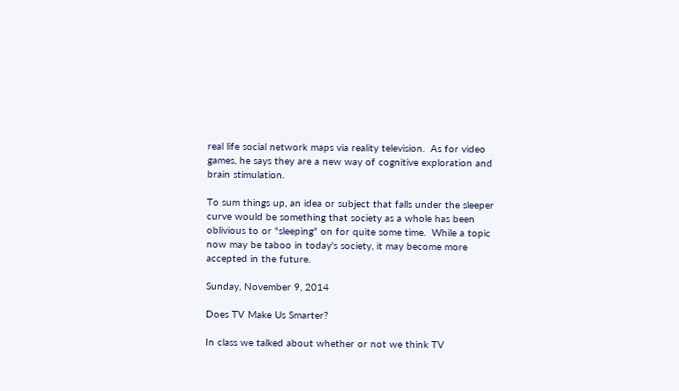real life social network maps via reality television.  As for video games, he says they are a new way of cognitive exploration and brain stimulation.

To sum things up, an idea or subject that falls under the sleeper curve would be something that society as a whole has been oblivious to or "sleeping" on for quite some time.  While a topic now may be taboo in today's society, it may become more accepted in the future.

Sunday, November 9, 2014

Does TV Make Us Smarter?

In class we talked about whether or not we think TV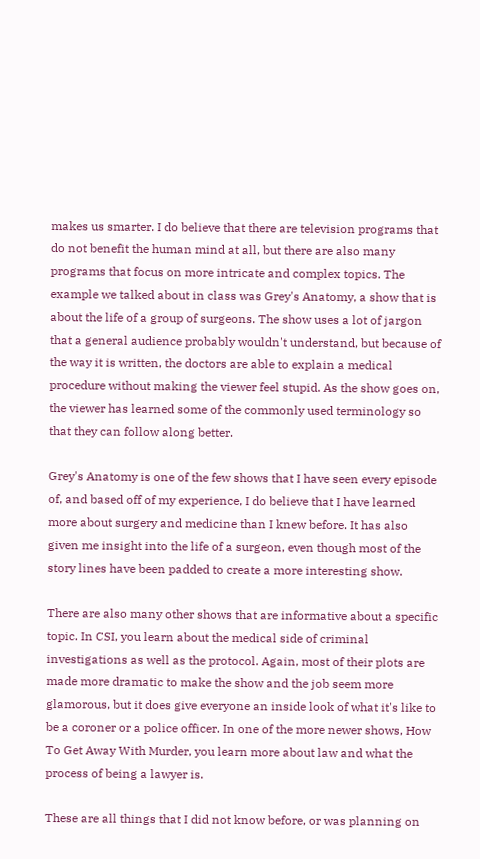makes us smarter. I do believe that there are television programs that do not benefit the human mind at all, but there are also many programs that focus on more intricate and complex topics. The example we talked about in class was Grey's Anatomy, a show that is about the life of a group of surgeons. The show uses a lot of jargon that a general audience probably wouldn't understand, but because of the way it is written, the doctors are able to explain a medical procedure without making the viewer feel stupid. As the show goes on, the viewer has learned some of the commonly used terminology so that they can follow along better.

Grey's Anatomy is one of the few shows that I have seen every episode of, and based off of my experience, I do believe that I have learned more about surgery and medicine than I knew before. It has also given me insight into the life of a surgeon, even though most of the story lines have been padded to create a more interesting show.

There are also many other shows that are informative about a specific topic. In CSI, you learn about the medical side of criminal investigations as well as the protocol. Again, most of their plots are made more dramatic to make the show and the job seem more glamorous, but it does give everyone an inside look of what it's like to be a coroner or a police officer. In one of the more newer shows, How To Get Away With Murder, you learn more about law and what the process of being a lawyer is.

These are all things that I did not know before, or was planning on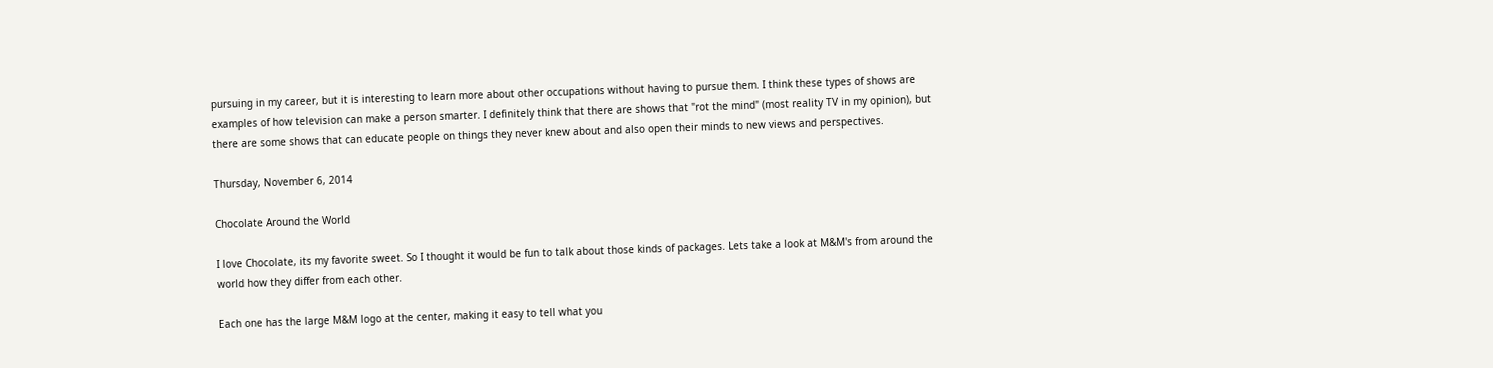pursuing in my career, but it is interesting to learn more about other occupations without having to pursue them. I think these types of shows are examples of how television can make a person smarter. I definitely think that there are shows that "rot the mind" (most reality TV in my opinion), but there are some shows that can educate people on things they never knew about and also open their minds to new views and perspectives.

Thursday, November 6, 2014

Chocolate Around the World

I love Chocolate, its my favorite sweet. So I thought it would be fun to talk about those kinds of packages. Lets take a look at M&M's from around the world how they differ from each other.

Each one has the large M&M logo at the center, making it easy to tell what you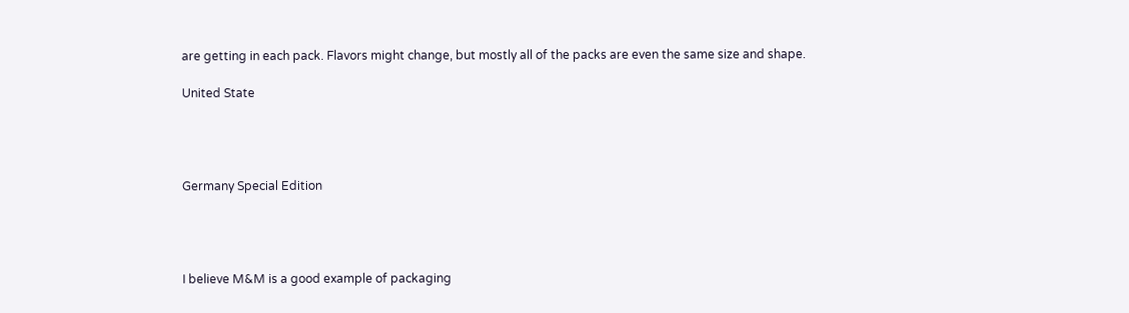are getting in each pack. Flavors might change, but mostly all of the packs are even the same size and shape.

United State




Germany Special Edition




I believe M&M is a good example of packaging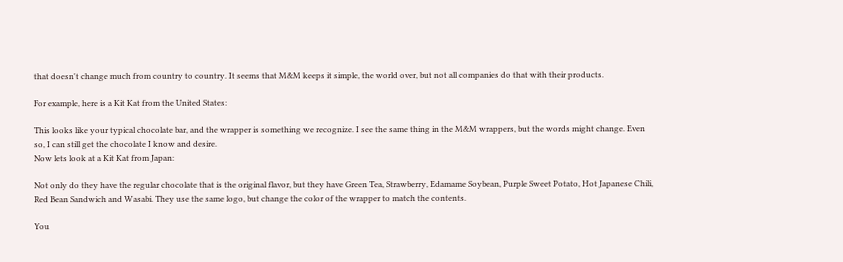that doesn't change much from country to country. It seems that M&M keeps it simple, the world over, but not all companies do that with their products.

For example, here is a Kit Kat from the United States:

This looks like your typical chocolate bar, and the wrapper is something we recognize. I see the same thing in the M&M wrappers, but the words might change. Even so, I can still get the chocolate I know and desire.
Now lets look at a Kit Kat from Japan:

Not only do they have the regular chocolate that is the original flavor, but they have Green Tea, Strawberry, Edamame Soybean, Purple Sweet Potato, Hot Japanese Chili, Red Bean Sandwich and Wasabi. They use the same logo, but change the color of the wrapper to match the contents.

You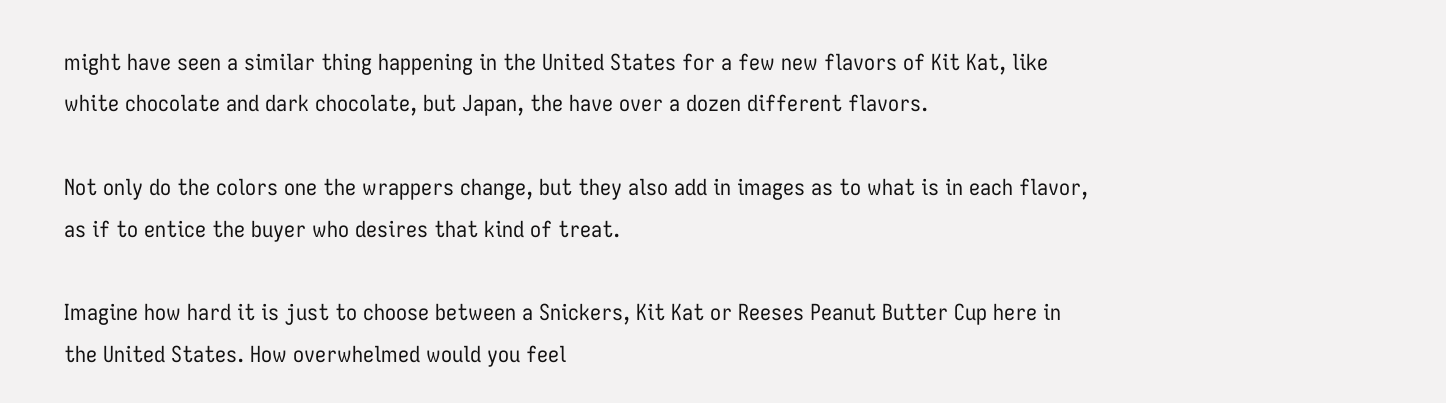might have seen a similar thing happening in the United States for a few new flavors of Kit Kat, like white chocolate and dark chocolate, but Japan, the have over a dozen different flavors.

Not only do the colors one the wrappers change, but they also add in images as to what is in each flavor, as if to entice the buyer who desires that kind of treat.

Imagine how hard it is just to choose between a Snickers, Kit Kat or Reeses Peanut Butter Cup here in the United States. How overwhelmed would you feel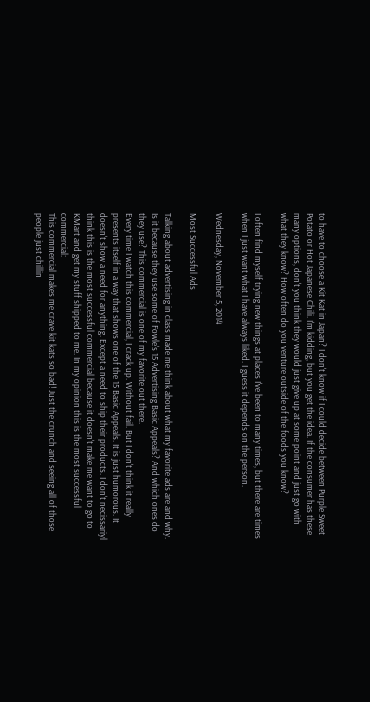to have to choose a Kit Kat in Japan? I don't know if I could decide between Purple Sweet Potato or Hot Japanese Chili. I'm kidding, but you get the idea. If the consumer has these many options, don't you think they would just give up at some point and just go with what they know? How often do you venture outside of the foods you know?

I often find myself trying new things at places I've been to many times, but there are times when I just want what I have always liked. I guess it depends on the person.

Wednesday, November 5, 2014

Most Successful Ads

Talking about advertising in class made me think about what my favorite ads are and why. Is it because they use some of Fowle's 15 Advertising Basic Appeals? And which ones do they use? This commercial is one of my favorite out there.
Every time I watch this commercial, I crack up. Without fail. But I don't think it really presents itself in a way that shows one of the 15 Basic Appeals. It is just humorous. It doesn't show a need for anything. Except a need to ship their products. I don't necissariyl think this is the most successful commercial because it doesn't make me want to go to KMart and get my stuff shipped to me. In my opinion this is the most successful commercial:
This commercial makes me crave kit kats so bad! Just the crunch and seeing all of those people just chillin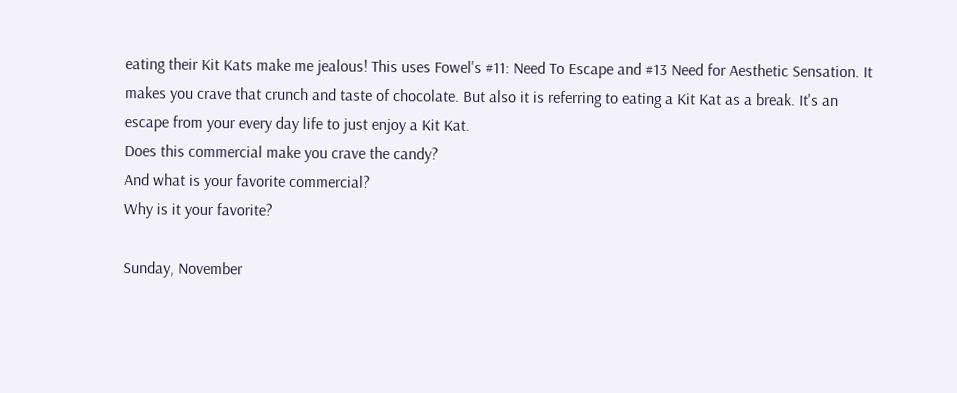eating their Kit Kats make me jealous! This uses Fowel's #11: Need To Escape and #13 Need for Aesthetic Sensation. It makes you crave that crunch and taste of chocolate. But also it is referring to eating a Kit Kat as a break. It's an escape from your every day life to just enjoy a Kit Kat.
Does this commercial make you crave the candy?
And what is your favorite commercial?
Why is it your favorite?

Sunday, November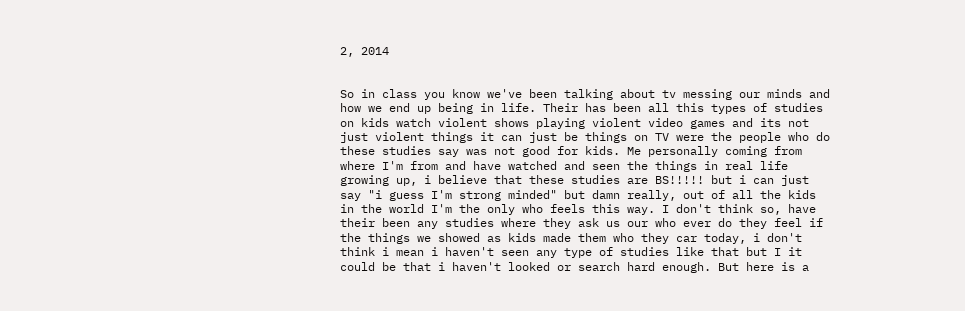2, 2014


So in class you know we've been talking about tv messing our minds and how we end up being in life. Their has been all this types of studies on kids watch violent shows playing violent video games and its not just violent things it can just be things on TV were the people who do these studies say was not good for kids. Me personally coming from where I'm from and have watched and seen the things in real life growing up, i believe that these studies are BS!!!!! but i can just say "i guess I'm strong minded" but damn really, out of all the kids in the world I'm the only who feels this way. I don't think so, have their been any studies where they ask us our who ever do they feel if the things we showed as kids made them who they car today, i don't think i mean i haven't seen any type of studies like that but I it could be that i haven't looked or search hard enough. But here is a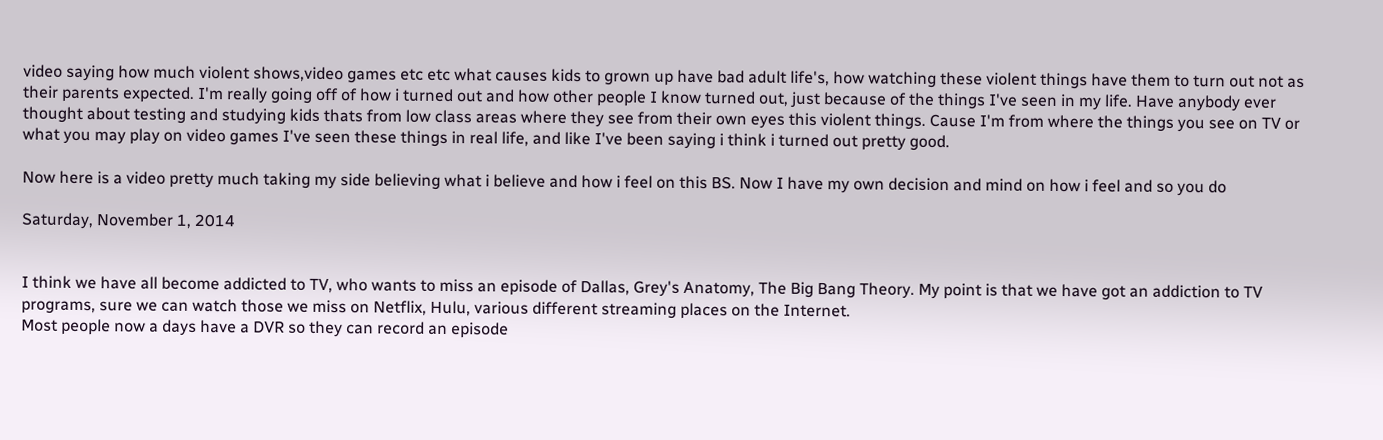video saying how much violent shows,video games etc etc what causes kids to grown up have bad adult life's, how watching these violent things have them to turn out not as their parents expected. I'm really going off of how i turned out and how other people I know turned out, just because of the things I've seen in my life. Have anybody ever thought about testing and studying kids thats from low class areas where they see from their own eyes this violent things. Cause I'm from where the things you see on TV or what you may play on video games I've seen these things in real life, and like I've been saying i think i turned out pretty good.

Now here is a video pretty much taking my side believing what i believe and how i feel on this BS. Now I have my own decision and mind on how i feel and so you do

Saturday, November 1, 2014


I think we have all become addicted to TV, who wants to miss an episode of Dallas, Grey's Anatomy, The Big Bang Theory. My point is that we have got an addiction to TV programs, sure we can watch those we miss on Netflix, Hulu, various different streaming places on the Internet.
Most people now a days have a DVR so they can record an episode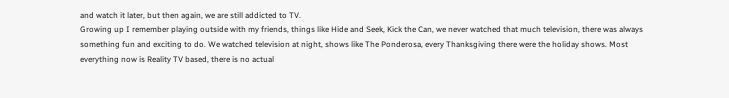and watch it later, but then again, we are still addicted to TV.
Growing up I remember playing outside with my friends, things like Hide and Seek, Kick the Can, we never watched that much television, there was always something fun and exciting to do. We watched television at night, shows like The Ponderosa, every Thanksgiving there were the holiday shows. Most everything now is Reality TV based, there is no actual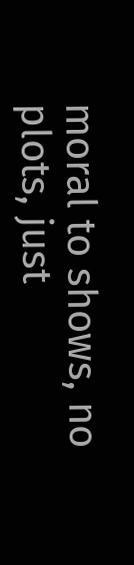moral to shows, no plots, just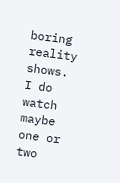boring reality shows. I do watch maybe one or two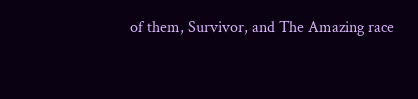of them, Survivor, and The Amazing race